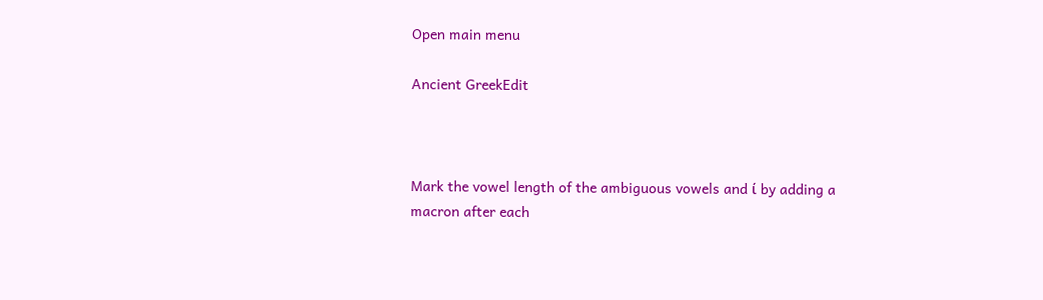Open main menu

Ancient GreekEdit



Mark the vowel length of the ambiguous vowels and ί by adding a macron after each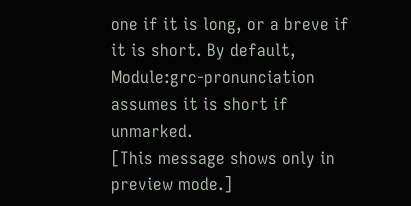one if it is long, or a breve if it is short. By default, Module:grc-pronunciation assumes it is short if unmarked.
[This message shows only in preview mode.]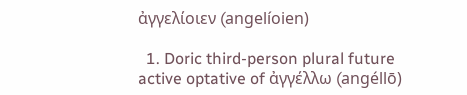ἀγγελίοιεν (angelíoien)

  1. Doric third-person plural future active optative of ἀγγέλλω (angéllō)